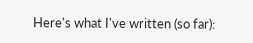Here's what I've written (so far):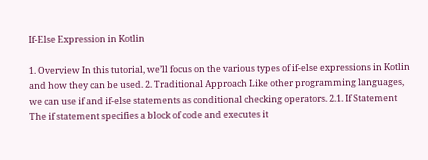If-Else Expression in Kotlin

1. Overview In this tutorial, we’ll focus on the various types of if-else expressions in Kotlin and how they can be used. 2. Traditional Approach Like other programming languages, we can use if and if-else statements as conditional checking operators. 2.1. If Statement The if statement specifies a block of code and executes it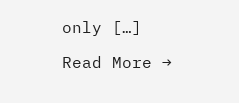only […]

Read More →